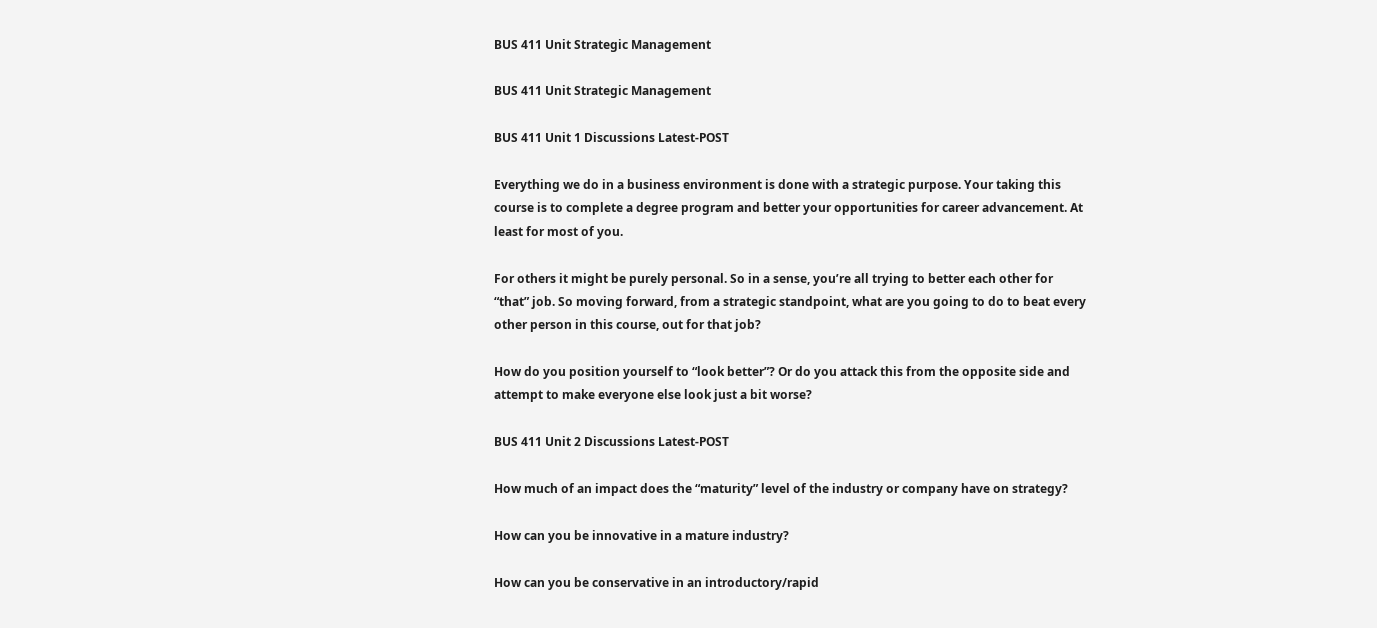BUS 411 Unit Strategic Management

BUS 411 Unit Strategic Management

BUS 411 Unit 1 Discussions Latest-POST

Everything we do in a business environment is done with a strategic purpose. Your taking this course is to complete a degree program and better your opportunities for career advancement. At least for most of you.

For others it might be purely personal. So in a sense, you’re all trying to better each other for “that” job. So moving forward, from a strategic standpoint, what are you going to do to beat every other person in this course, out for that job?

How do you position yourself to “look better”? Or do you attack this from the opposite side and attempt to make everyone else look just a bit worse?

BUS 411 Unit 2 Discussions Latest-POST

How much of an impact does the “maturity” level of the industry or company have on strategy?

How can you be innovative in a mature industry?

How can you be conservative in an introductory/rapid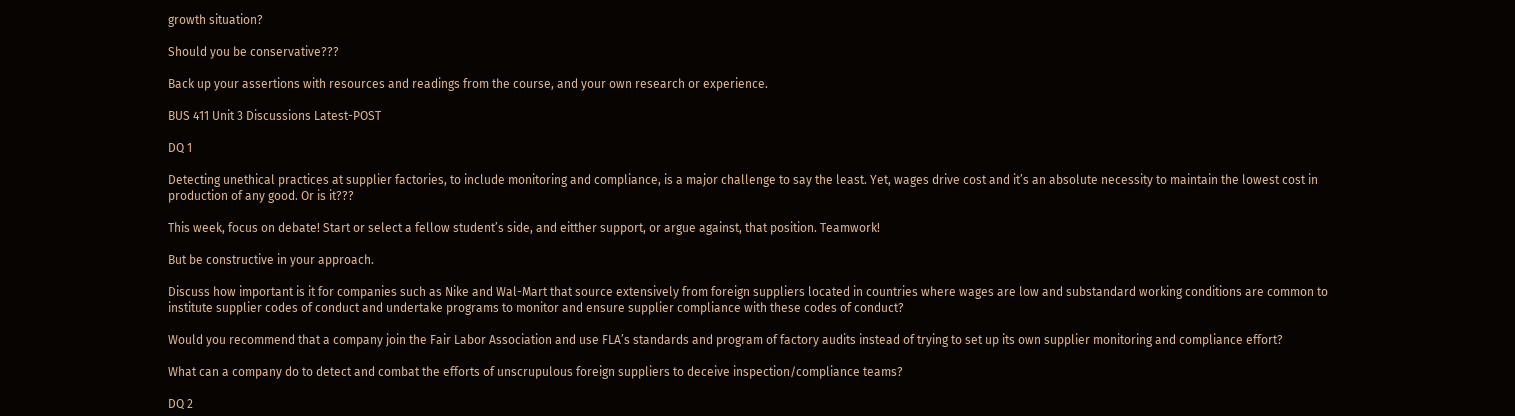growth situation?

Should you be conservative???

Back up your assertions with resources and readings from the course, and your own research or experience.

BUS 411 Unit 3 Discussions Latest-POST

DQ 1

Detecting unethical practices at supplier factories, to include monitoring and compliance, is a major challenge to say the least. Yet, wages drive cost and it’s an absolute necessity to maintain the lowest cost in production of any good. Or is it???

This week, focus on debate! Start or select a fellow student’s side, and eitther support, or argue against, that position. Teamwork!

But be constructive in your approach.

Discuss how important is it for companies such as Nike and Wal-Mart that source extensively from foreign suppliers located in countries where wages are low and substandard working conditions are common to institute supplier codes of conduct and undertake programs to monitor and ensure supplier compliance with these codes of conduct?

Would you recommend that a company join the Fair Labor Association and use FLA’s standards and program of factory audits instead of trying to set up its own supplier monitoring and compliance effort?

What can a company do to detect and combat the efforts of unscrupulous foreign suppliers to deceive inspection/compliance teams?

DQ 2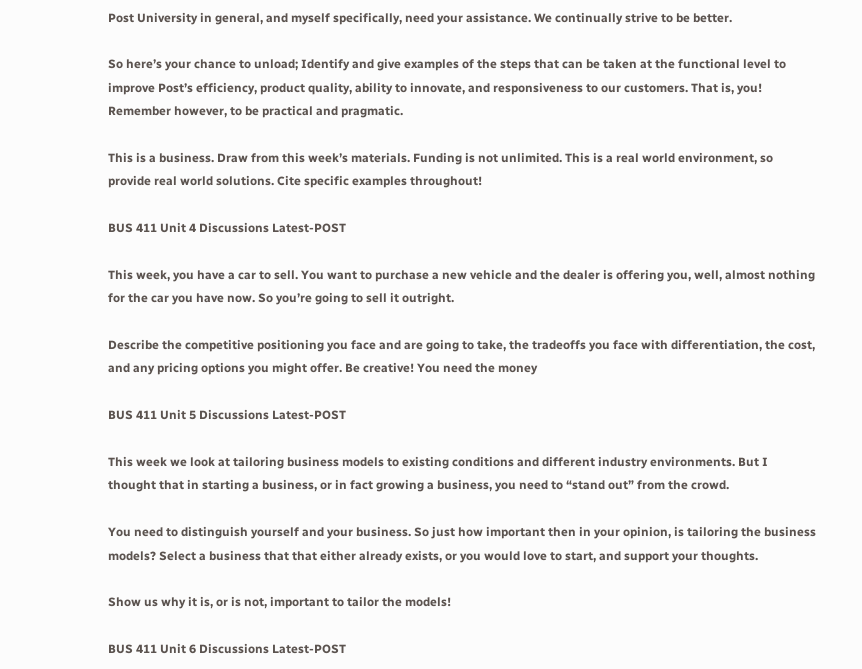Post University in general, and myself specifically, need your assistance. We continually strive to be better.

So here’s your chance to unload; Identify and give examples of the steps that can be taken at the functional level to improve Post’s efficiency, product quality, ability to innovate, and responsiveness to our customers. That is, you! Remember however, to be practical and pragmatic.

This is a business. Draw from this week’s materials. Funding is not unlimited. This is a real world environment, so provide real world solutions. Cite specific examples throughout!

BUS 411 Unit 4 Discussions Latest-POST

This week, you have a car to sell. You want to purchase a new vehicle and the dealer is offering you, well, almost nothing for the car you have now. So you’re going to sell it outright.

Describe the competitive positioning you face and are going to take, the tradeoffs you face with differentiation, the cost, and any pricing options you might offer. Be creative! You need the money

BUS 411 Unit 5 Discussions Latest-POST

This week we look at tailoring business models to existing conditions and different industry environments. But I thought that in starting a business, or in fact growing a business, you need to “stand out” from the crowd.

You need to distinguish yourself and your business. So just how important then in your opinion, is tailoring the business models? Select a business that that either already exists, or you would love to start, and support your thoughts.

Show us why it is, or is not, important to tailor the models!

BUS 411 Unit 6 Discussions Latest-POST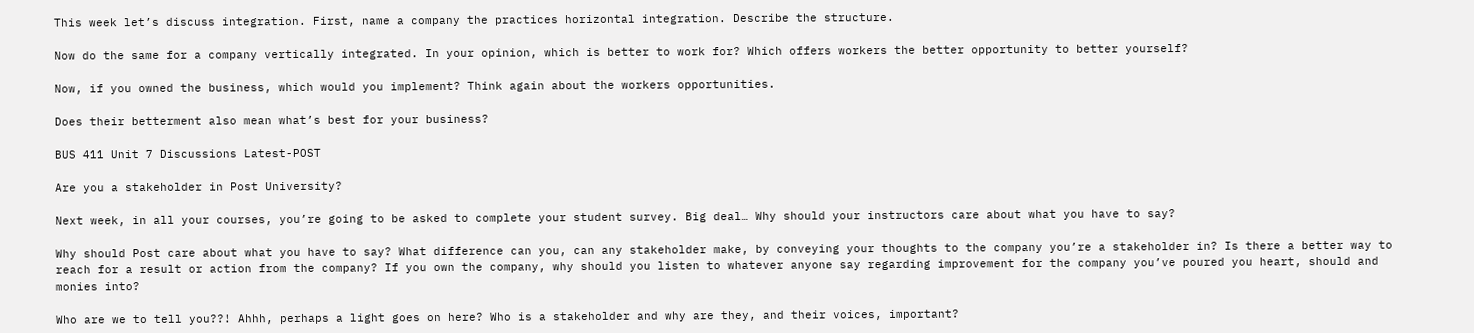This week let’s discuss integration. First, name a company the practices horizontal integration. Describe the structure.

Now do the same for a company vertically integrated. In your opinion, which is better to work for? Which offers workers the better opportunity to better yourself?

Now, if you owned the business, which would you implement? Think again about the workers opportunities.

Does their betterment also mean what’s best for your business?

BUS 411 Unit 7 Discussions Latest-POST

Are you a stakeholder in Post University?

Next week, in all your courses, you’re going to be asked to complete your student survey. Big deal… Why should your instructors care about what you have to say?

Why should Post care about what you have to say? What difference can you, can any stakeholder make, by conveying your thoughts to the company you’re a stakeholder in? Is there a better way to reach for a result or action from the company? If you own the company, why should you listen to whatever anyone say regarding improvement for the company you’ve poured you heart, should and monies into?

Who are we to tell you??! Ahhh, perhaps a light goes on here? Who is a stakeholder and why are they, and their voices, important?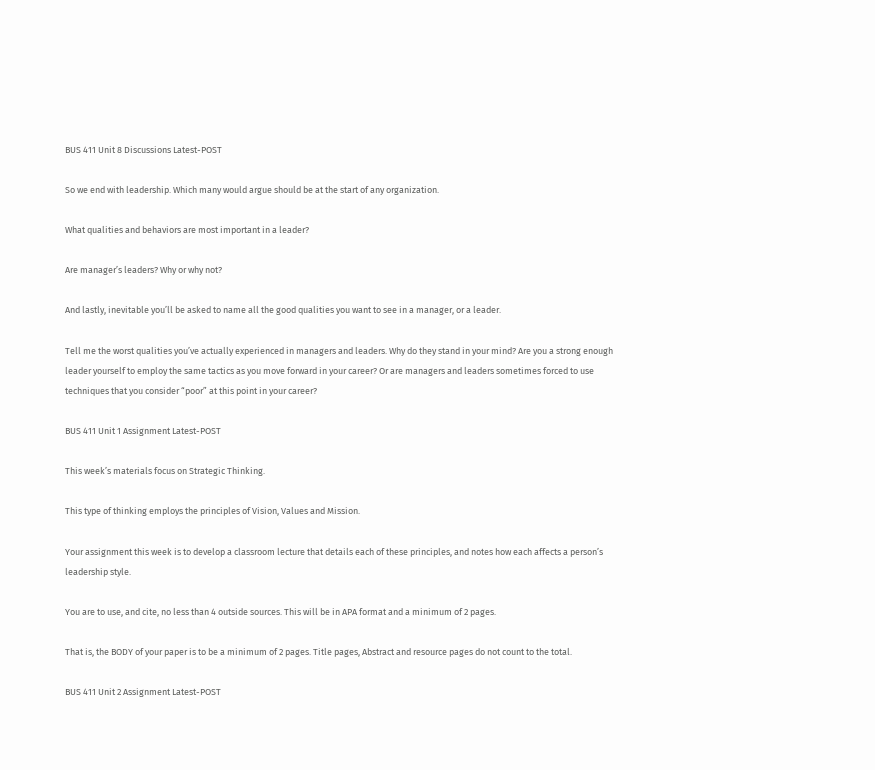BUS 411 Unit 8 Discussions Latest-POST

So we end with leadership. Which many would argue should be at the start of any organization.

What qualities and behaviors are most important in a leader?

Are manager’s leaders? Why or why not?

And lastly, inevitable you’ll be asked to name all the good qualities you want to see in a manager, or a leader.

Tell me the worst qualities you’ve actually experienced in managers and leaders. Why do they stand in your mind? Are you a strong enough leader yourself to employ the same tactics as you move forward in your career? Or are managers and leaders sometimes forced to use techniques that you consider “poor” at this point in your career?

BUS 411 Unit 1 Assignment Latest-POST

This week’s materials focus on Strategic Thinking.

This type of thinking employs the principles of Vision, Values and Mission.

Your assignment this week is to develop a classroom lecture that details each of these principles, and notes how each affects a person’s leadership style.

You are to use, and cite, no less than 4 outside sources. This will be in APA format and a minimum of 2 pages.

That is, the BODY of your paper is to be a minimum of 2 pages. Title pages, Abstract and resource pages do not count to the total.

BUS 411 Unit 2 Assignment Latest-POST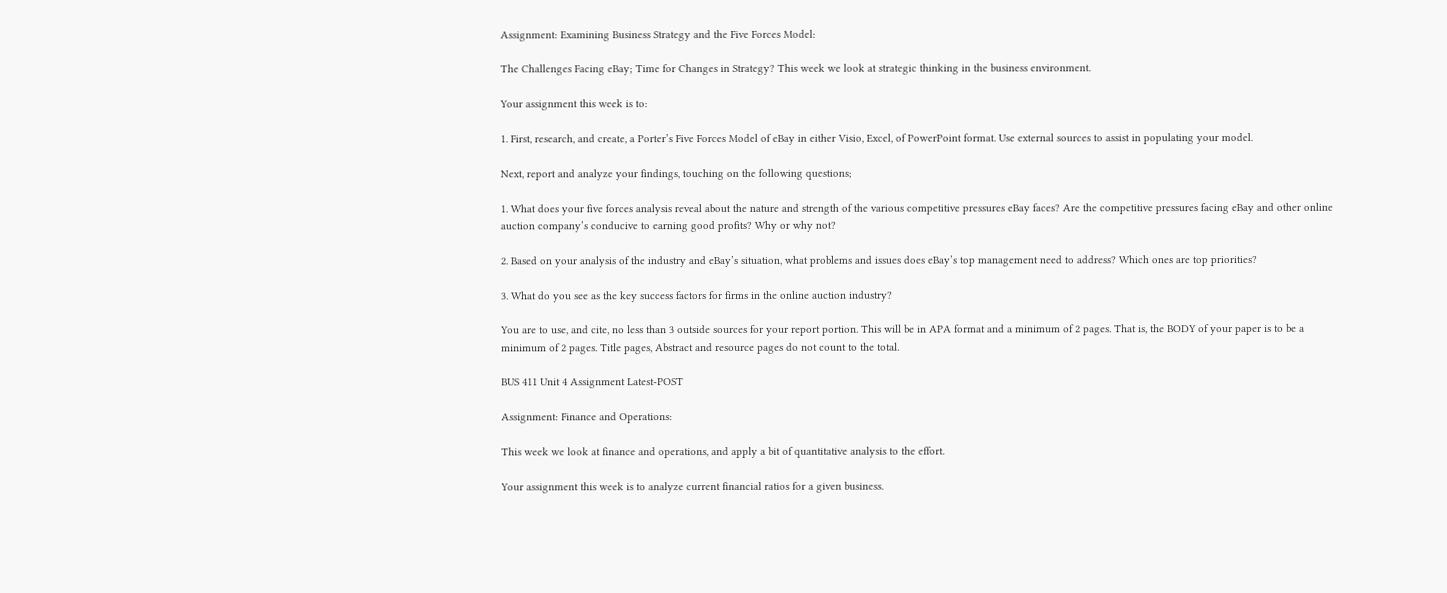Assignment: Examining Business Strategy and the Five Forces Model:

The Challenges Facing eBay; Time for Changes in Strategy? This week we look at strategic thinking in the business environment.

Your assignment this week is to:

1. First, research, and create, a Porter’s Five Forces Model of eBay in either Visio, Excel, of PowerPoint format. Use external sources to assist in populating your model.

Next, report and analyze your findings, touching on the following questions;

1. What does your five forces analysis reveal about the nature and strength of the various competitive pressures eBay faces? Are the competitive pressures facing eBay and other online auction company’s conducive to earning good profits? Why or why not?

2. Based on your analysis of the industry and eBay’s situation, what problems and issues does eBay’s top management need to address? Which ones are top priorities?

3. What do you see as the key success factors for firms in the online auction industry?

You are to use, and cite, no less than 3 outside sources for your report portion. This will be in APA format and a minimum of 2 pages. That is, the BODY of your paper is to be a minimum of 2 pages. Title pages, Abstract and resource pages do not count to the total.

BUS 411 Unit 4 Assignment Latest-POST

Assignment: Finance and Operations:

This week we look at finance and operations, and apply a bit of quantitative analysis to the effort.

Your assignment this week is to analyze current financial ratios for a given business.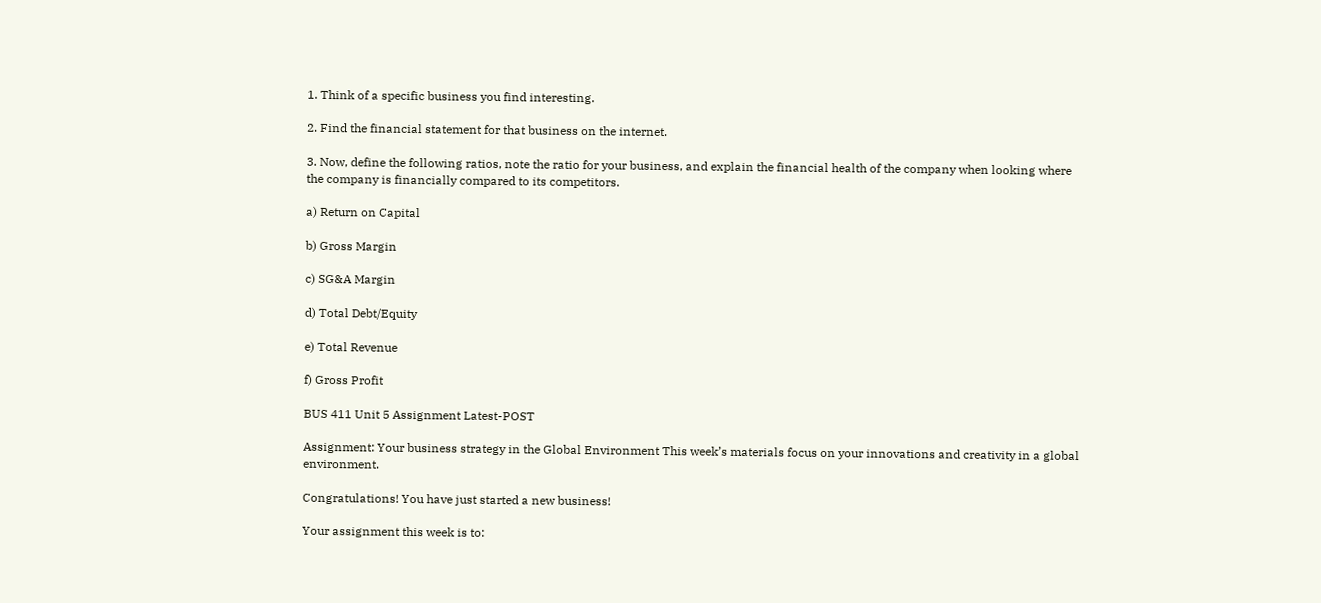1. Think of a specific business you find interesting.

2. Find the financial statement for that business on the internet.

3. Now, define the following ratios, note the ratio for your business, and explain the financial health of the company when looking where the company is financially compared to its competitors.

a) Return on Capital

b) Gross Margin

c) SG&A Margin

d) Total Debt/Equity

e) Total Revenue

f) Gross Profit

BUS 411 Unit 5 Assignment Latest-POST

Assignment: Your business strategy in the Global Environment This week’s materials focus on your innovations and creativity in a global environment.

Congratulations! You have just started a new business!

Your assignment this week is to: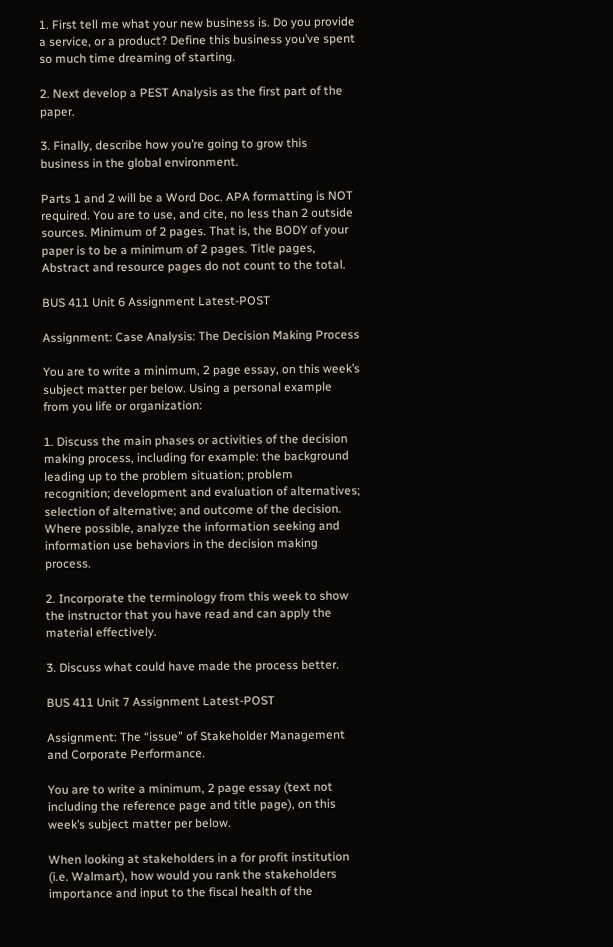1. First tell me what your new business is. Do you provide a service, or a product? Define this business you’ve spent so much time dreaming of starting.

2. Next develop a PEST Analysis as the first part of the paper.

3. Finally, describe how you’re going to grow this business in the global environment.

Parts 1 and 2 will be a Word Doc. APA formatting is NOT required. You are to use, and cite, no less than 2 outside sources. Minimum of 2 pages. That is, the BODY of your paper is to be a minimum of 2 pages. Title pages, Abstract and resource pages do not count to the total.

BUS 411 Unit 6 Assignment Latest-POST

Assignment: Case Analysis: The Decision Making Process

You are to write a minimum, 2 page essay, on this week’s subject matter per below. Using a personal example from you life or organization:

1. Discuss the main phases or activities of the decision making process, including for example: the background leading up to the problem situation; problem recognition; development and evaluation of alternatives; selection of alternative; and outcome of the decision. Where possible, analyze the information seeking and information use behaviors in the decision making process.

2. Incorporate the terminology from this week to show the instructor that you have read and can apply the material effectively.

3. Discuss what could have made the process better.

BUS 411 Unit 7 Assignment Latest-POST

Assignment: The “issue” of Stakeholder Management and Corporate Performance.

You are to write a minimum, 2 page essay (text not including the reference page and title page), on this week’s subject matter per below.

When looking at stakeholders in a for profit institution (i.e. Walmart), how would you rank the stakeholders importance and input to the fiscal health of the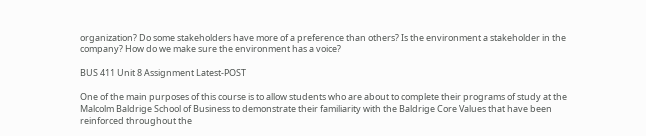organization? Do some stakeholders have more of a preference than others? Is the environment a stakeholder in the company? How do we make sure the environment has a voice?

BUS 411 Unit 8 Assignment Latest-POST

One of the main purposes of this course is to allow students who are about to complete their programs of study at the Malcolm Baldrige School of Business to demonstrate their familiarity with the Baldrige Core Values that have been reinforced throughout the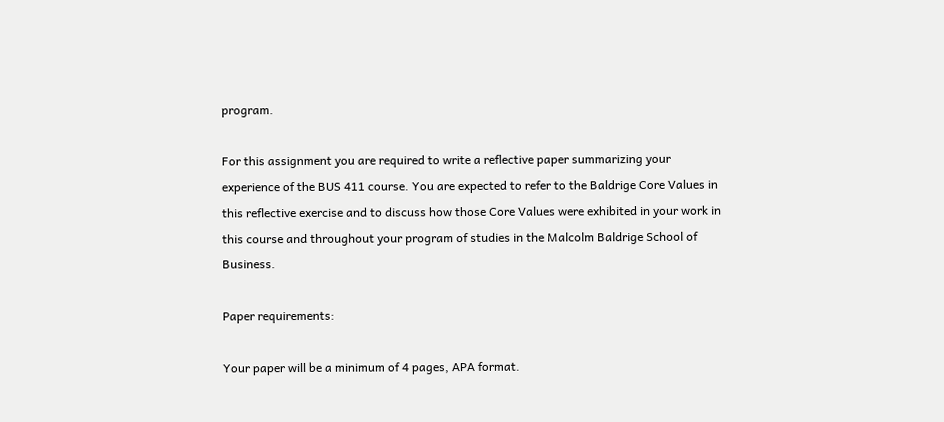program.

For this assignment you are required to write a reflective paper summarizing your experience of the BUS 411 course. You are expected to refer to the Baldrige Core Values in this reflective exercise and to discuss how those Core Values were exhibited in your work in this course and throughout your program of studies in the Malcolm Baldrige School of Business.

Paper requirements:

Your paper will be a minimum of 4 pages, APA format.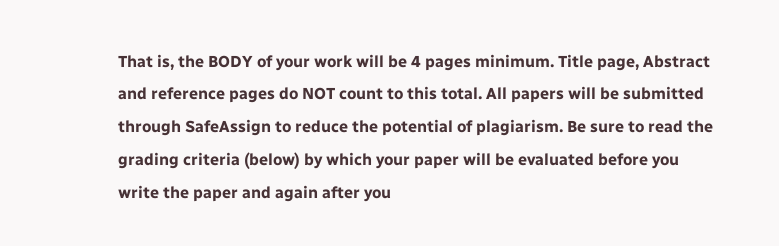That is, the BODY of your work will be 4 pages minimum. Title page, Abstract and reference pages do NOT count to this total. All papers will be submitted through SafeAssign to reduce the potential of plagiarism. Be sure to read the grading criteria (below) by which your paper will be evaluated before you write the paper and again after you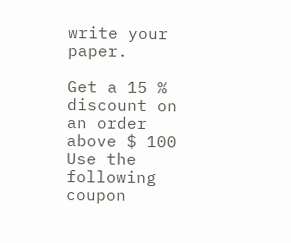write your paper.

Get a 15 % discount on an order above $ 100
Use the following coupon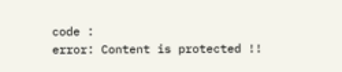code :
error: Content is protected !!